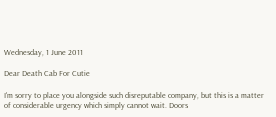Wednesday, 1 June 2011

Dear Death Cab For Cutie

I'm sorry to place you alongside such disreputable company, but this is a matter of considerable urgency which simply cannot wait. Doors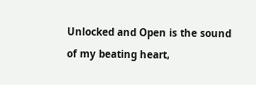Unlocked and Open is the sound of my beating heart,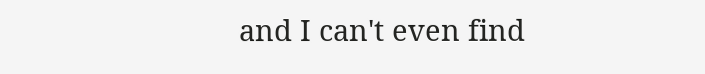and I can't even find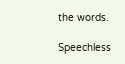the words.

Speechless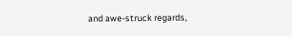and awe-struck regards,